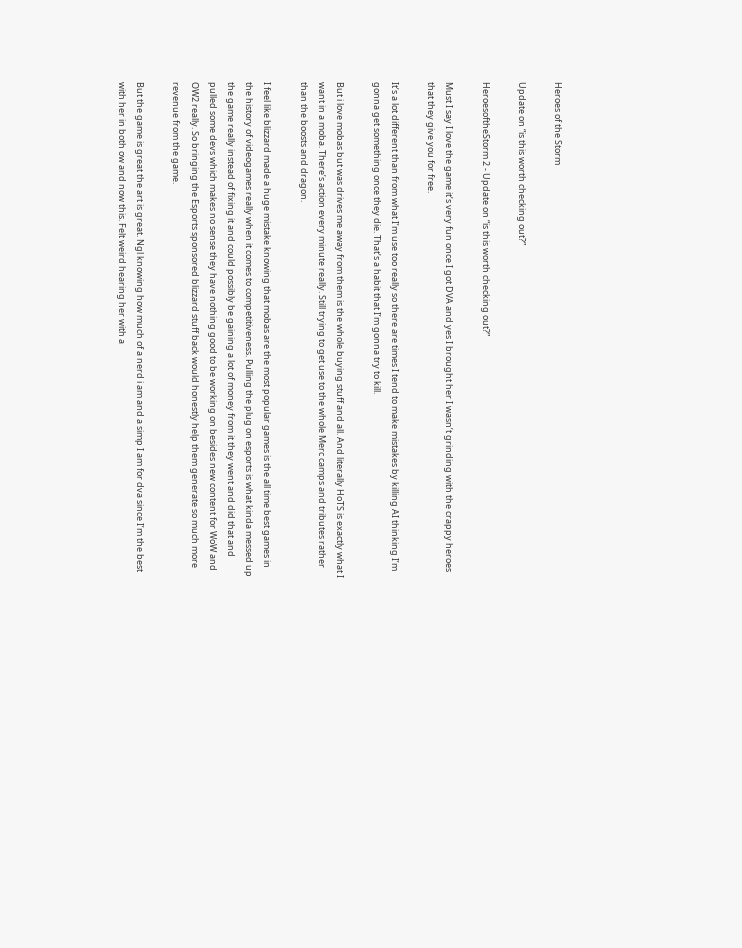Heroes of the Storm

Update on “is this worth checking out?”

HeroesoftheStorm 2 - Update on “is this worth checking out?”

Must I say I love the game it’s very fun once I got DVA and yes I brought her I wasn’t grinding with the crappy heroes that they give you for free.

It’s a lot different than from what I’m use too really so there are times I tend to make mistakes by killing AI thinking I’m gonna get something once they die. That’s a habit that I’m gonna try to kill.

But i love mobas but was drives me away from them is the whole buying stuff and all. And literally HoTS is exactly what I want in a moba. There’s action every minute really. Still trying to get use to the whole Merc camps and tributes rather than the boosts and dragon.

I feel like blizzard made a huge mistake knowing that mobas are the most popular games is the all time best games in the history of videogames really when it comes to competitiveness. Pulling the plug on esports is what kinda messed up the game really instead of fixing it and could possibly be gaining a lot of money from it they went and did that and pulled some devs which makes no sense they have nothing good to be working on besides new content for WoW and OW2 really. So bringing the Esports sponsored blizzard stuff back would honestly help them generate so much more revenue from the game.

But the game is great the art is great. Ngl knowing how much of a nerd i am and a simp I am for dva since I’m the best with her in both ow and now this. Felt weird hearing her with a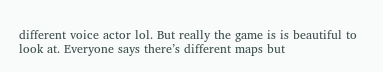different voice actor lol. But really the game is is beautiful to look at. Everyone says there’s different maps but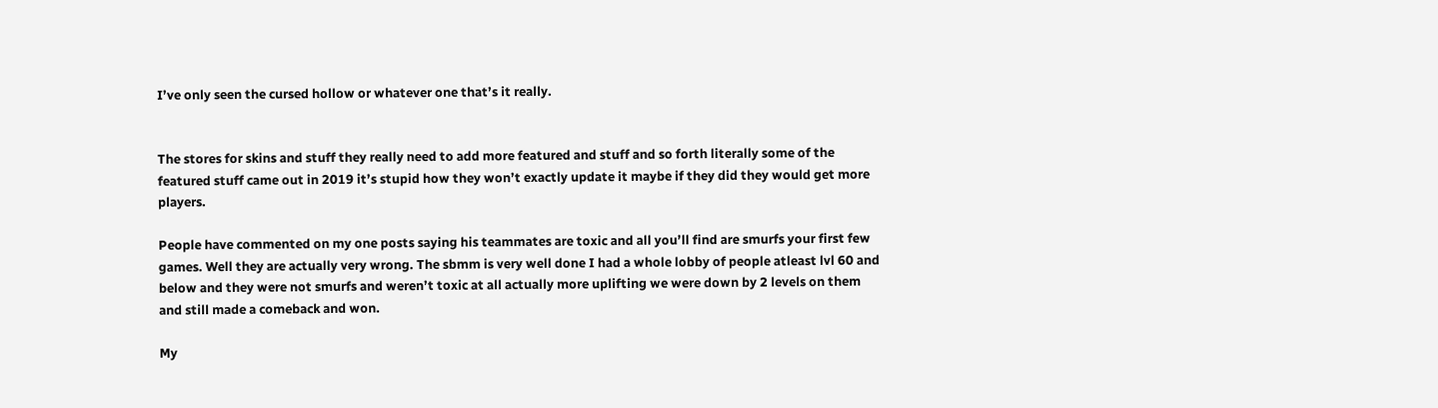I’ve only seen the cursed hollow or whatever one that’s it really.


The stores for skins and stuff they really need to add more featured and stuff and so forth literally some of the featured stuff came out in 2019 it’s stupid how they won’t exactly update it maybe if they did they would get more players.

People have commented on my one posts saying his teammates are toxic and all you’ll find are smurfs your first few games. Well they are actually very wrong. The sbmm is very well done I had a whole lobby of people atleast lvl 60 and below and they were not smurfs and weren’t toxic at all actually more uplifting we were down by 2 levels on them and still made a comeback and won.

My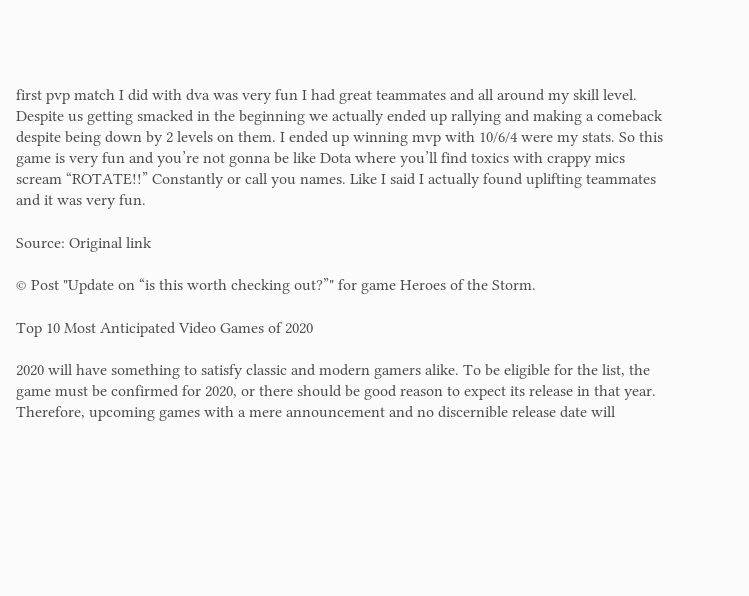first pvp match I did with dva was very fun I had great teammates and all around my skill level. Despite us getting smacked in the beginning we actually ended up rallying and making a comeback despite being down by 2 levels on them. I ended up winning mvp with 10/6/4 were my stats. So this game is very fun and you’re not gonna be like Dota where you’ll find toxics with crappy mics scream “ROTATE!!” Constantly or call you names. Like I said I actually found uplifting teammates and it was very fun.

Source: Original link

© Post "Update on “is this worth checking out?”" for game Heroes of the Storm.

Top 10 Most Anticipated Video Games of 2020

2020 will have something to satisfy classic and modern gamers alike. To be eligible for the list, the game must be confirmed for 2020, or there should be good reason to expect its release in that year. Therefore, upcoming games with a mere announcement and no discernible release date will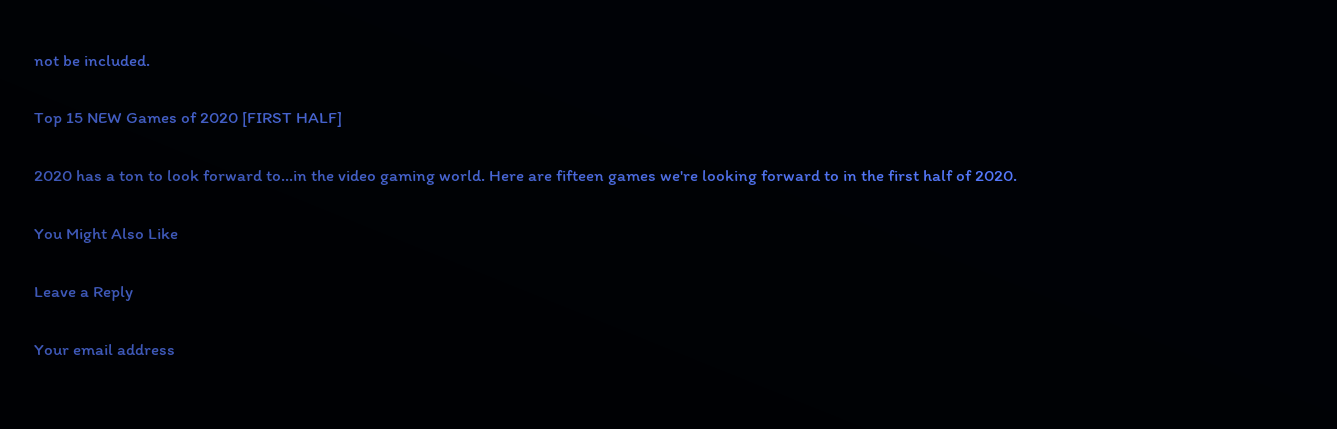not be included.

Top 15 NEW Games of 2020 [FIRST HALF]

2020 has a ton to look forward to...in the video gaming world. Here are fifteen games we're looking forward to in the first half of 2020.

You Might Also Like

Leave a Reply

Your email address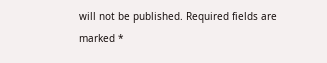will not be published. Required fields are marked *